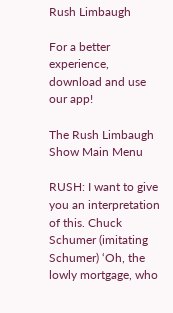Rush Limbaugh

For a better experience,
download and use our app!

The Rush Limbaugh Show Main Menu

RUSH: I want to give you an interpretation of this. Chuck Schumer (imitating Schumer) ‘Oh, the lowly mortgage, who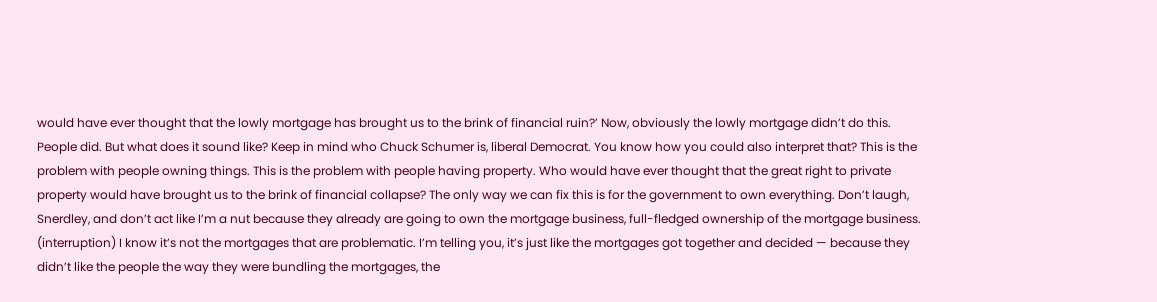would have ever thought that the lowly mortgage has brought us to the brink of financial ruin?’ Now, obviously the lowly mortgage didn’t do this. People did. But what does it sound like? Keep in mind who Chuck Schumer is, liberal Democrat. You know how you could also interpret that? This is the problem with people owning things. This is the problem with people having property. Who would have ever thought that the great right to private property would have brought us to the brink of financial collapse? The only way we can fix this is for the government to own everything. Don’t laugh, Snerdley, and don’t act like I’m a nut because they already are going to own the mortgage business, full-fledged ownership of the mortgage business. (interruption) I know it’s not the mortgages that are problematic. I’m telling you, it’s just like the mortgages got together and decided — because they didn’t like the people the way they were bundling the mortgages, the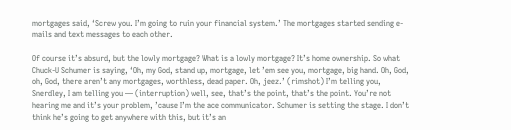mortgages said, ‘Screw you. I’m going to ruin your financial system.’ The mortgages started sending e-mails and text messages to each other.

Of course it’s absurd, but the lowly mortgage? What is a lowly mortgage? It’s home ownership. So what Chuck-U Schumer is saying, ‘Oh, my God, stand up, mortgage, let ’em see you, mortgage, big hand. Oh, God, oh, God, there aren’t any mortgages, worthless, dead paper. Oh, jeez.’ (rimshot) I’m telling you, Snerdley, I am telling you — (interruption) well, see, that’s the point, that’s the point. You’re not hearing me and it’s your problem, ’cause I’m the ace communicator. Schumer is setting the stage. I don’t think he’s going to get anywhere with this, but it’s an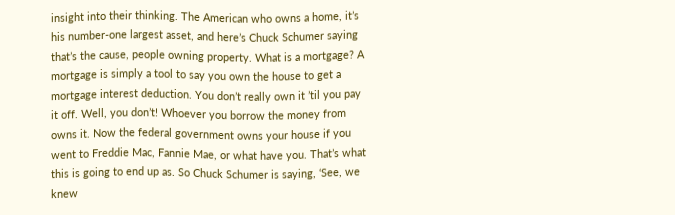insight into their thinking. The American who owns a home, it’s his number-one largest asset, and here’s Chuck Schumer saying that’s the cause, people owning property. What is a mortgage? A mortgage is simply a tool to say you own the house to get a mortgage interest deduction. You don’t really own it ’til you pay it off. Well, you don’t! Whoever you borrow the money from owns it. Now the federal government owns your house if you went to Freddie Mac, Fannie Mae, or what have you. That’s what this is going to end up as. So Chuck Schumer is saying, ‘See, we knew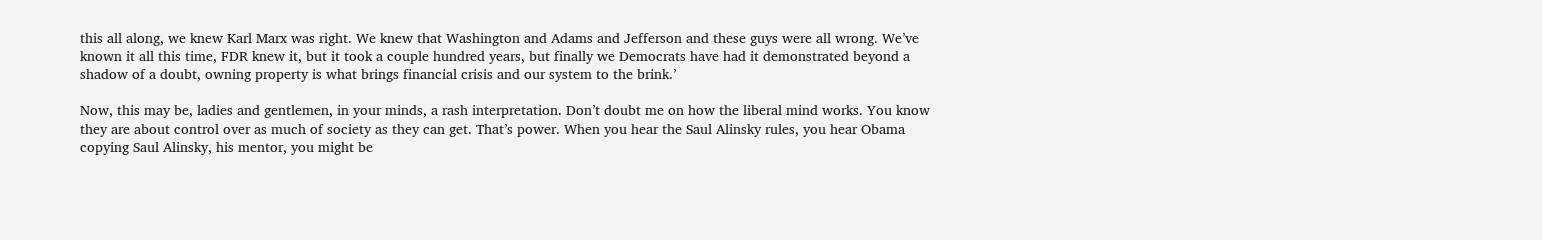this all along, we knew Karl Marx was right. We knew that Washington and Adams and Jefferson and these guys were all wrong. We’ve known it all this time, FDR knew it, but it took a couple hundred years, but finally we Democrats have had it demonstrated beyond a shadow of a doubt, owning property is what brings financial crisis and our system to the brink.’

Now, this may be, ladies and gentlemen, in your minds, a rash interpretation. Don’t doubt me on how the liberal mind works. You know they are about control over as much of society as they can get. That’s power. When you hear the Saul Alinsky rules, you hear Obama copying Saul Alinsky, his mentor, you might be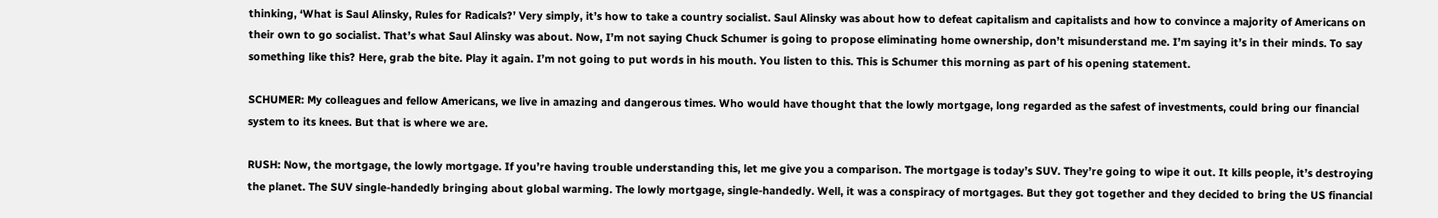thinking, ‘What is Saul Alinsky, Rules for Radicals?’ Very simply, it’s how to take a country socialist. Saul Alinsky was about how to defeat capitalism and capitalists and how to convince a majority of Americans on their own to go socialist. That’s what Saul Alinsky was about. Now, I’m not saying Chuck Schumer is going to propose eliminating home ownership, don’t misunderstand me. I’m saying it’s in their minds. To say something like this? Here, grab the bite. Play it again. I’m not going to put words in his mouth. You listen to this. This is Schumer this morning as part of his opening statement.

SCHUMER: My colleagues and fellow Americans, we live in amazing and dangerous times. Who would have thought that the lowly mortgage, long regarded as the safest of investments, could bring our financial system to its knees. But that is where we are.

RUSH: Now, the mortgage, the lowly mortgage. If you’re having trouble understanding this, let me give you a comparison. The mortgage is today’s SUV. They’re going to wipe it out. It kills people, it’s destroying the planet. The SUV single-handedly bringing about global warming. The lowly mortgage, single-handedly. Well, it was a conspiracy of mortgages. But they got together and they decided to bring the US financial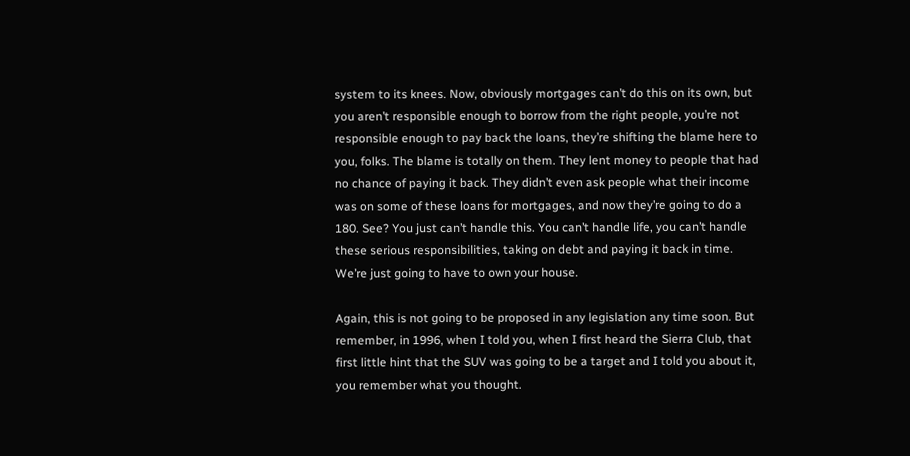system to its knees. Now, obviously mortgages can’t do this on its own, but you aren’t responsible enough to borrow from the right people, you’re not responsible enough to pay back the loans, they’re shifting the blame here to you, folks. The blame is totally on them. They lent money to people that had no chance of paying it back. They didn’t even ask people what their income was on some of these loans for mortgages, and now they’re going to do a 180. See? You just can’t handle this. You can’t handle life, you can’t handle these serious responsibilities, taking on debt and paying it back in time. We’re just going to have to own your house.

Again, this is not going to be proposed in any legislation any time soon. But remember, in 1996, when I told you, when I first heard the Sierra Club, that first little hint that the SUV was going to be a target and I told you about it, you remember what you thought.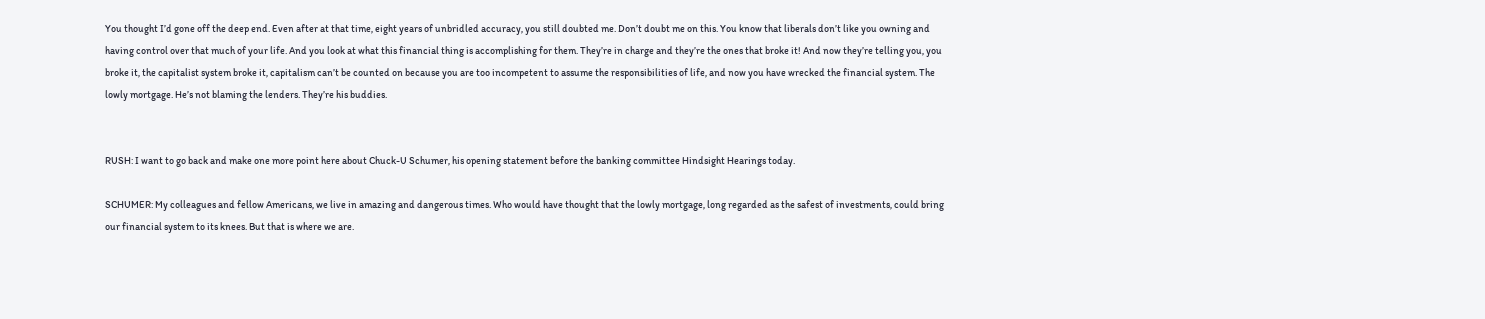You thought I’d gone off the deep end. Even after at that time, eight years of unbridled accuracy, you still doubted me. Don’t doubt me on this. You know that liberals don’t like you owning and having control over that much of your life. And you look at what this financial thing is accomplishing for them. They’re in charge and they’re the ones that broke it! And now they’re telling you, you broke it, the capitalist system broke it, capitalism can’t be counted on because you are too incompetent to assume the responsibilities of life, and now you have wrecked the financial system. The lowly mortgage. He’s not blaming the lenders. They’re his buddies.


RUSH: I want to go back and make one more point here about Chuck-U Schumer, his opening statement before the banking committee Hindsight Hearings today.

SCHUMER: My colleagues and fellow Americans, we live in amazing and dangerous times. Who would have thought that the lowly mortgage, long regarded as the safest of investments, could bring our financial system to its knees. But that is where we are.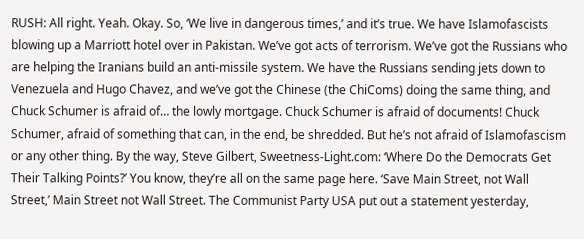RUSH: All right. Yeah. Okay. So, ‘We live in dangerous times,’ and it’s true. We have Islamofascists blowing up a Marriott hotel over in Pakistan. We’ve got acts of terrorism. We’ve got the Russians who are helping the Iranians build an anti-missile system. We have the Russians sending jets down to Venezuela and Hugo Chavez, and we’ve got the Chinese (the ChiComs) doing the same thing, and Chuck Schumer is afraid of… the lowly mortgage. Chuck Schumer is afraid of documents! Chuck Schumer, afraid of something that can, in the end, be shredded. But he’s not afraid of Islamofascism or any other thing. By the way, Steve Gilbert, Sweetness-Light.com: ‘Where Do the Democrats Get Their Talking Points?’ You know, they’re all on the same page here. ‘Save Main Street, not Wall Street,’ Main Street not Wall Street. The Communist Party USA put out a statement yesterday,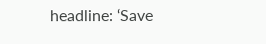headline: ‘Save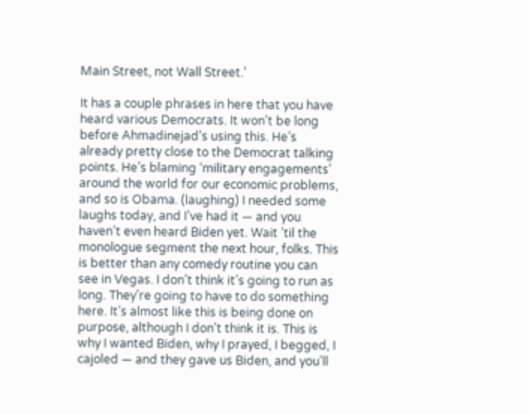Main Street, not Wall Street.’

It has a couple phrases in here that you have heard various Democrats. It won’t be long before Ahmadinejad’s using this. He’s already pretty close to the Democrat talking points. He’s blaming ‘military engagements’ around the world for our economic problems, and so is Obama. (laughing) I needed some laughs today, and I’ve had it — and you haven’t even heard Biden yet. Wait ’til the monologue segment the next hour, folks. This is better than any comedy routine you can see in Vegas. I don’t think it’s going to run as long. They’re going to have to do something here. It’s almost like this is being done on purpose, although I don’t think it is. This is why I wanted Biden, why I prayed, I begged, I cajoled — and they gave us Biden, and you’ll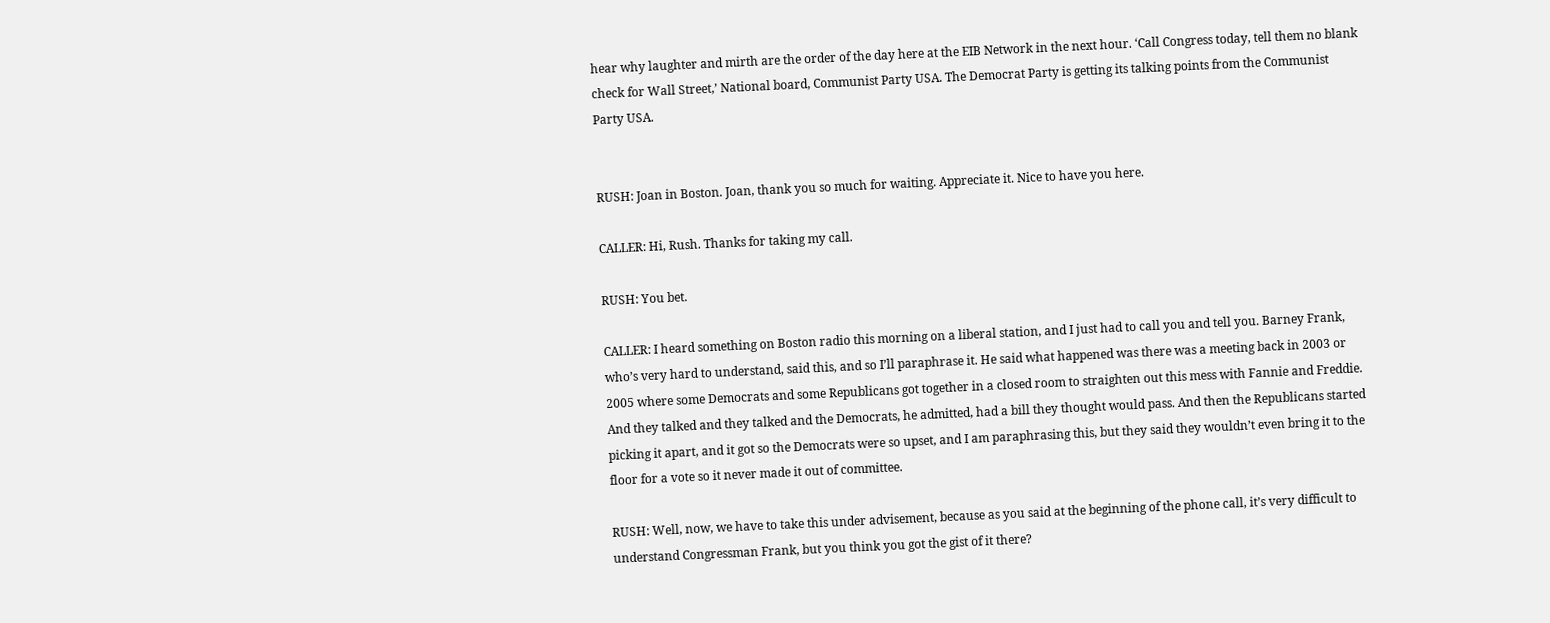hear why laughter and mirth are the order of the day here at the EIB Network in the next hour. ‘Call Congress today, tell them no blank check for Wall Street,’ National board, Communist Party USA. The Democrat Party is getting its talking points from the Communist Party USA.


RUSH: Joan in Boston. Joan, thank you so much for waiting. Appreciate it. Nice to have you here.

CALLER: Hi, Rush. Thanks for taking my call.

RUSH: You bet.

CALLER: I heard something on Boston radio this morning on a liberal station, and I just had to call you and tell you. Barney Frank, who’s very hard to understand, said this, and so I’ll paraphrase it. He said what happened was there was a meeting back in 2003 or 2005 where some Democrats and some Republicans got together in a closed room to straighten out this mess with Fannie and Freddie. And they talked and they talked and the Democrats, he admitted, had a bill they thought would pass. And then the Republicans started picking it apart, and it got so the Democrats were so upset, and I am paraphrasing this, but they said they wouldn’t even bring it to the floor for a vote so it never made it out of committee.

RUSH: Well, now, we have to take this under advisement, because as you said at the beginning of the phone call, it’s very difficult to understand Congressman Frank, but you think you got the gist of it there?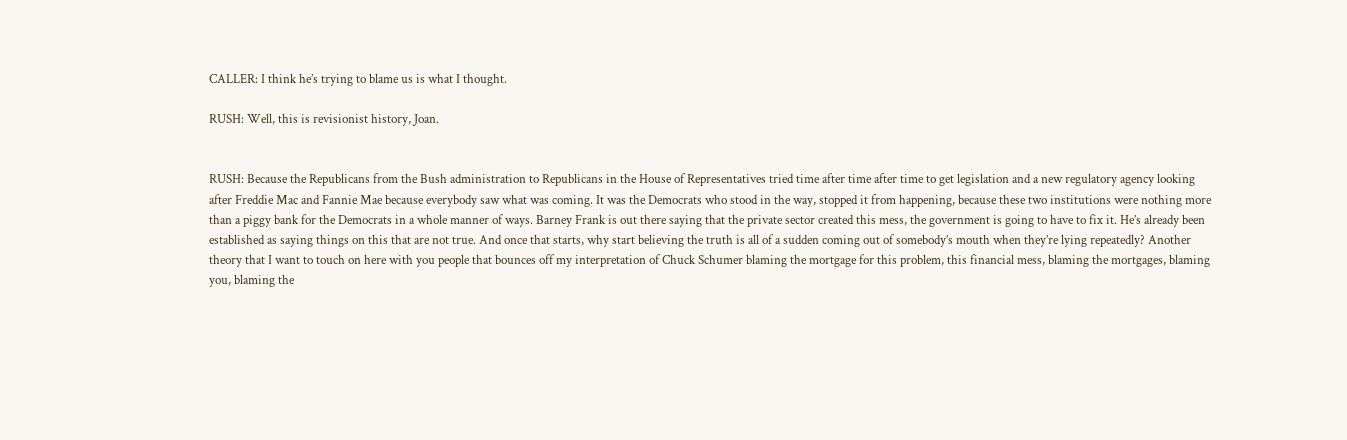CALLER: I think he’s trying to blame us is what I thought.

RUSH: Well, this is revisionist history, Joan.


RUSH: Because the Republicans from the Bush administration to Republicans in the House of Representatives tried time after time after time to get legislation and a new regulatory agency looking after Freddie Mac and Fannie Mae because everybody saw what was coming. It was the Democrats who stood in the way, stopped it from happening, because these two institutions were nothing more than a piggy bank for the Democrats in a whole manner of ways. Barney Frank is out there saying that the private sector created this mess, the government is going to have to fix it. He’s already been established as saying things on this that are not true. And once that starts, why start believing the truth is all of a sudden coming out of somebody’s mouth when they’re lying repeatedly? Another theory that I want to touch on here with you people that bounces off my interpretation of Chuck Schumer blaming the mortgage for this problem, this financial mess, blaming the mortgages, blaming you, blaming the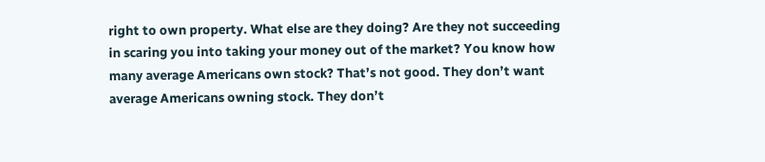right to own property. What else are they doing? Are they not succeeding in scaring you into taking your money out of the market? You know how many average Americans own stock? That’s not good. They don’t want average Americans owning stock. They don’t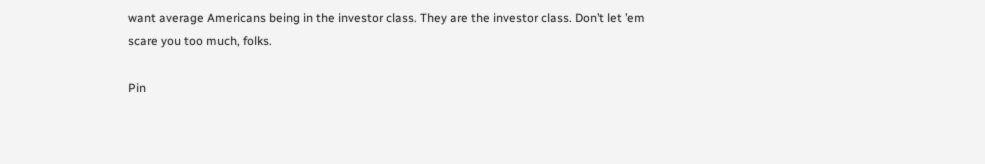want average Americans being in the investor class. They are the investor class. Don’t let ’em scare you too much, folks.

Pin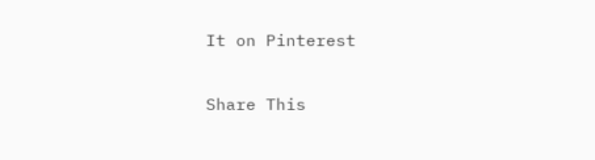It on Pinterest

Share This